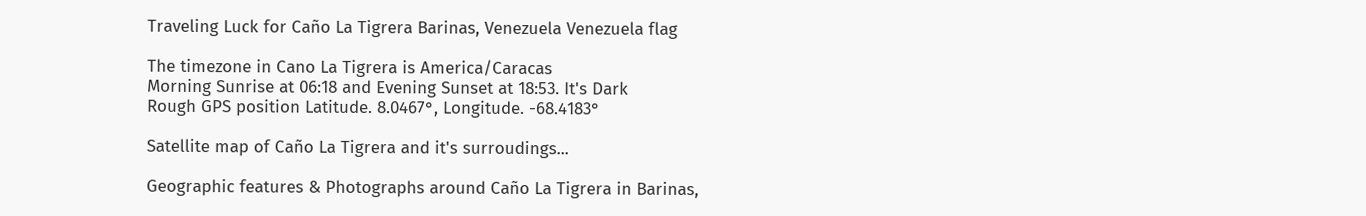Traveling Luck for Caño La Tigrera Barinas, Venezuela Venezuela flag

The timezone in Cano La Tigrera is America/Caracas
Morning Sunrise at 06:18 and Evening Sunset at 18:53. It's Dark
Rough GPS position Latitude. 8.0467°, Longitude. -68.4183°

Satellite map of Caño La Tigrera and it's surroudings...

Geographic features & Photographs around Caño La Tigrera in Barinas,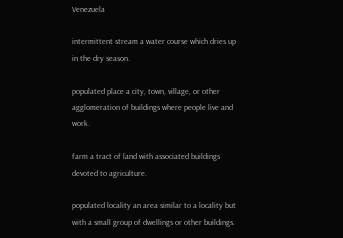Venezuela

intermittent stream a water course which dries up in the dry season.

populated place a city, town, village, or other agglomeration of buildings where people live and work.

farm a tract of land with associated buildings devoted to agriculture.

populated locality an area similar to a locality but with a small group of dwellings or other buildings.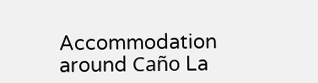Accommodation around Caño La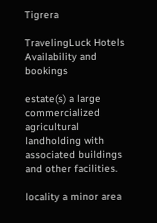Tigrera

TravelingLuck Hotels
Availability and bookings

estate(s) a large commercialized agricultural landholding with associated buildings and other facilities.

locality a minor area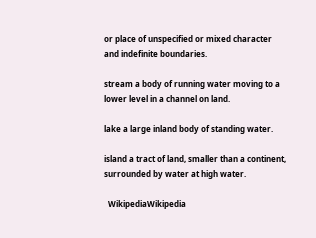or place of unspecified or mixed character and indefinite boundaries.

stream a body of running water moving to a lower level in a channel on land.

lake a large inland body of standing water.

island a tract of land, smaller than a continent, surrounded by water at high water.

  WikipediaWikipedia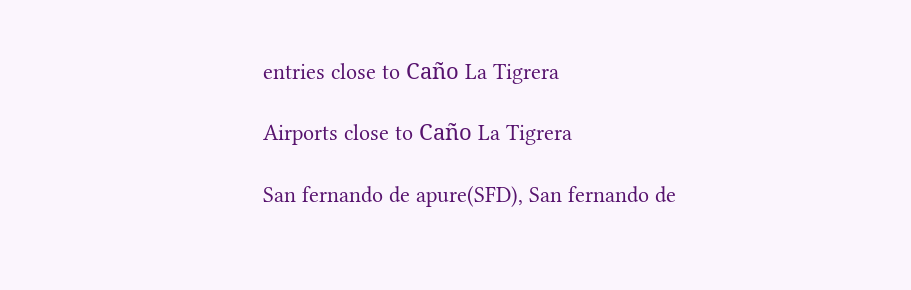entries close to Caño La Tigrera

Airports close to Caño La Tigrera

San fernando de apure(SFD), San fernando de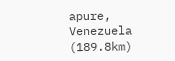apure, Venezuela (189.8km)